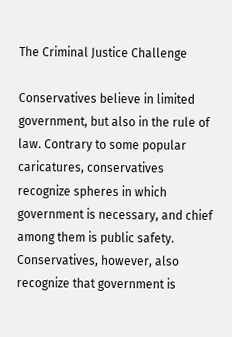The Criminal Justice Challenge

Conservatives believe in limited government, but also in the rule of law. Contrary to some popular caricatures, conservatives recognize spheres in which government is necessary, and chief among them is public safety. Conservatives, however, also recognize that government is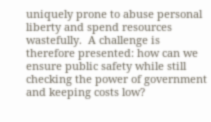uniquely prone to abuse personal liberty and spend resources wastefully.  A challenge is therefore presented: how can we ensure public safety while still checking the power of government and keeping costs low?